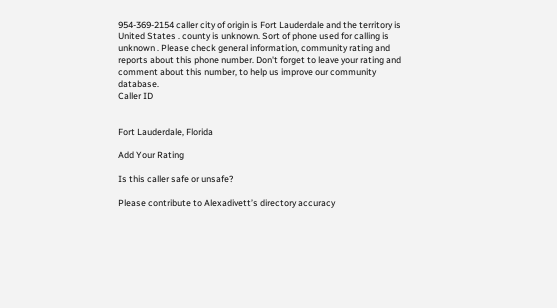954-369-2154 caller city of origin is Fort Lauderdale and the territory is United States . county is unknown. Sort of phone used for calling is unknown . Please check general information, community rating and reports about this phone number. Don't forget to leave your rating and comment about this number, to help us improve our community database.
Caller ID


Fort Lauderdale, Florida

Add Your Rating

Is this caller safe or unsafe?

Please contribute to Alexadivett’s directory accuracy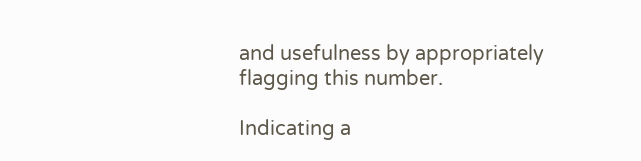and usefulness by appropriately flagging this number.

Indicating a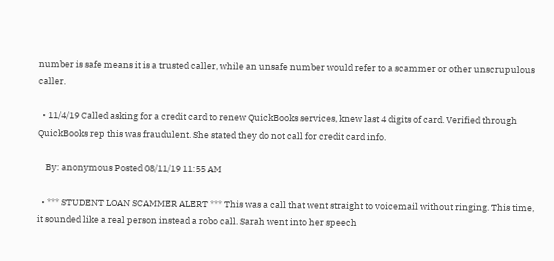number is safe means it is a trusted caller, while an unsafe number would refer to a scammer or other unscrupulous caller.

  • 11/4/19 Called asking for a credit card to renew QuickBooks services, knew last 4 digits of card. Verified through QuickBooks rep this was fraudulent. She stated they do not call for credit card info.

    By: anonymous Posted 08/11/19 11:55 AM

  • *** STUDENT LOAN SCAMMER ALERT *** This was a call that went straight to voicemail without ringing. This time, it sounded like a real person instead a robo call. Sarah went into her speech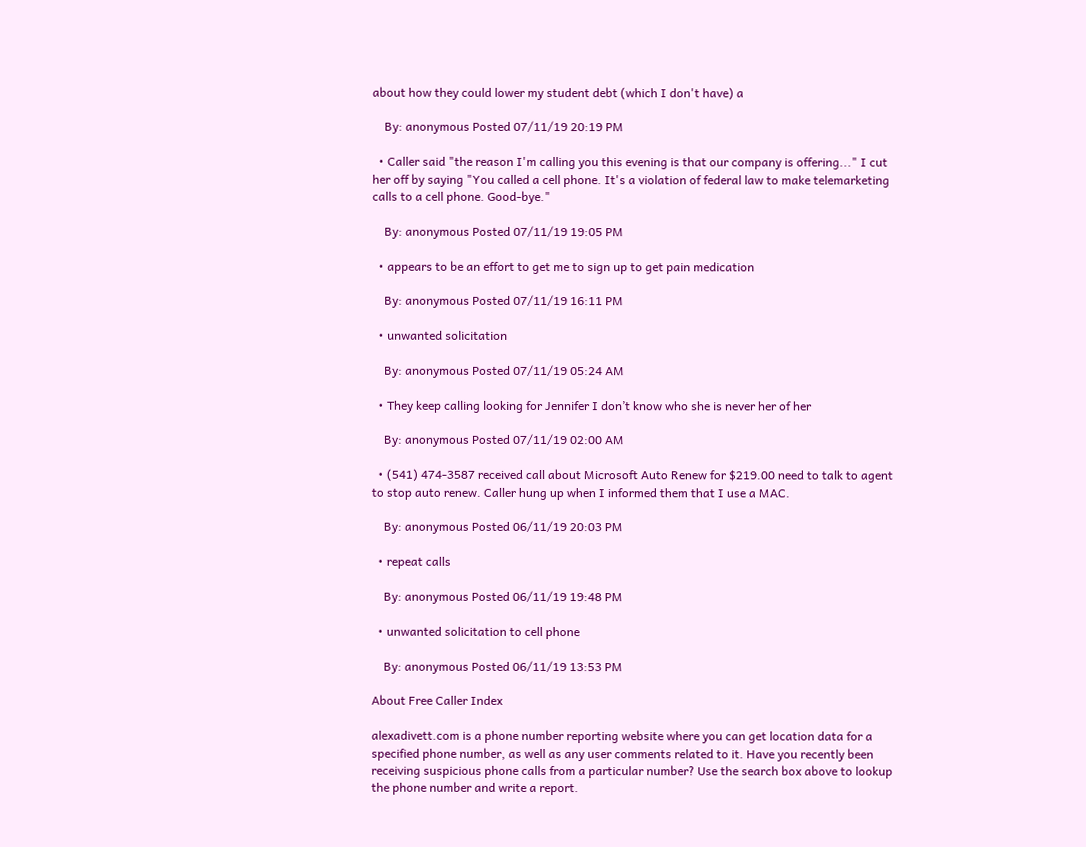about how they could lower my student debt (which I don't have) a

    By: anonymous Posted 07/11/19 20:19 PM

  • Caller said "the reason I'm calling you this evening is that our company is offering..." I cut her off by saying "You called a cell phone. It's a violation of federal law to make telemarketing calls to a cell phone. Good-bye."

    By: anonymous Posted 07/11/19 19:05 PM

  • appears to be an effort to get me to sign up to get pain medication

    By: anonymous Posted 07/11/19 16:11 PM

  • unwanted solicitation

    By: anonymous Posted 07/11/19 05:24 AM

  • They keep calling looking for Jennifer I don’t know who she is never her of her

    By: anonymous Posted 07/11/19 02:00 AM

  • (541) 474-3587 received call about Microsoft Auto Renew for $219.00 need to talk to agent to stop auto renew. Caller hung up when I informed them that I use a MAC.

    By: anonymous Posted 06/11/19 20:03 PM

  • repeat calls

    By: anonymous Posted 06/11/19 19:48 PM

  • unwanted solicitation to cell phone

    By: anonymous Posted 06/11/19 13:53 PM

About Free Caller Index

alexadivett.com is a phone number reporting website where you can get location data for a specified phone number, as well as any user comments related to it. Have you recently been receiving suspicious phone calls from a particular number? Use the search box above to lookup the phone number and write a report.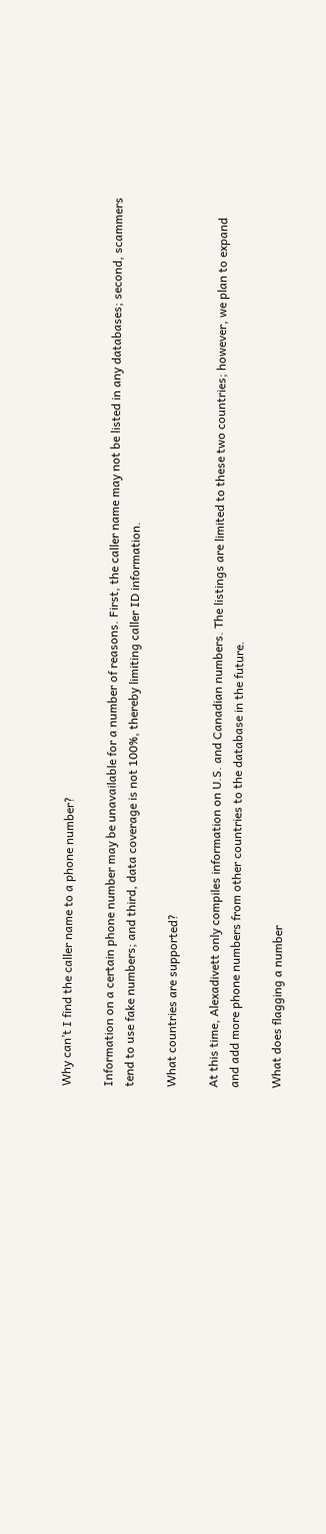Why can’t I find the caller name to a phone number?

Information on a certain phone number may be unavailable for a number of reasons. First, the caller name may not be listed in any databases; second, scammers tend to use fake numbers; and third, data coverage is not 100%, thereby limiting caller ID information.

What countries are supported?

At this time, Alexadivett only compiles information on U.S. and Canadian numbers. The listings are limited to these two countries; however, we plan to expand and add more phone numbers from other countries to the database in the future.

What does flagging a number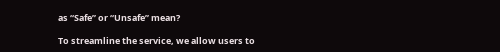as “Safe” or “Unsafe” mean?

To streamline the service, we allow users to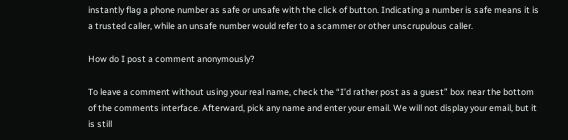instantly flag a phone number as safe or unsafe with the click of button. Indicating a number is safe means it is a trusted caller, while an unsafe number would refer to a scammer or other unscrupulous caller.

How do I post a comment anonymously?

To leave a comment without using your real name, check the “I’d rather post as a guest” box near the bottom of the comments interface. Afterward, pick any name and enter your email. We will not display your email, but it is still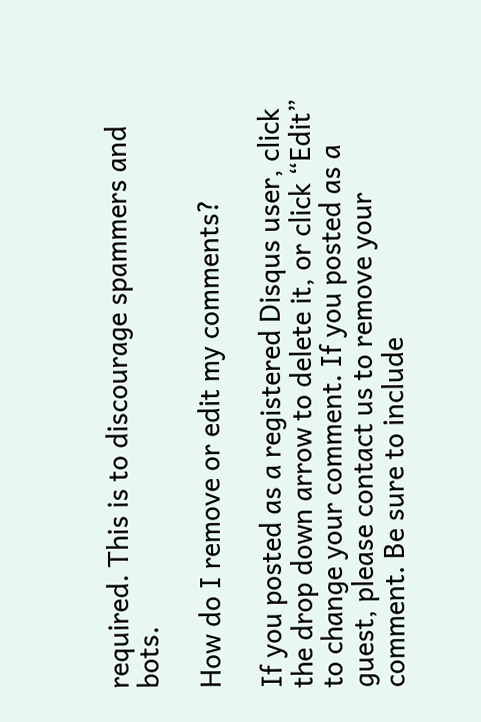required. This is to discourage spammers and bots.

How do I remove or edit my comments?

If you posted as a registered Disqus user, click the drop down arrow to delete it, or click “Edit” to change your comment. If you posted as a guest, please contact us to remove your comment. Be sure to include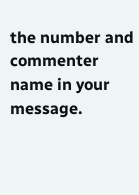the number and commenter name in your message.